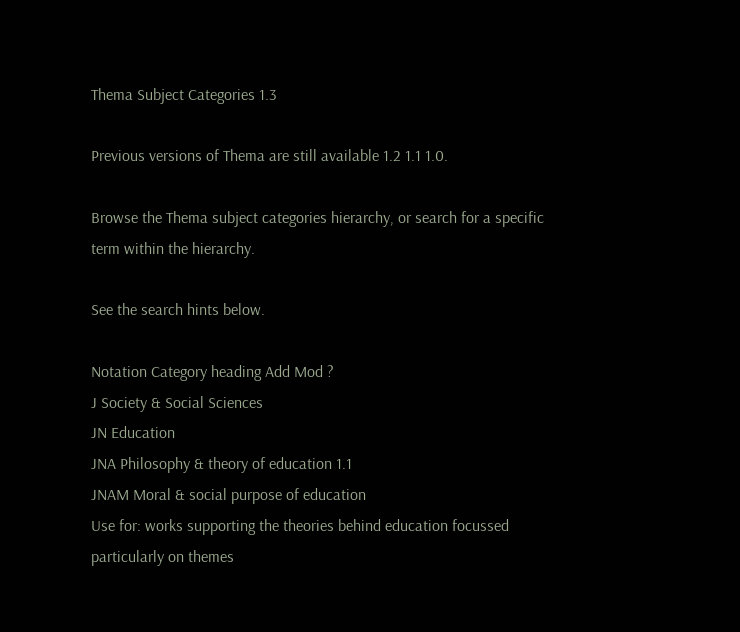Thema Subject Categories 1.3

Previous versions of Thema are still available 1.2 1.1 1.0.

Browse the Thema subject categories hierarchy, or search for a specific term within the hierarchy.

See the search hints below.

Notation Category heading Add Mod ?
J Society & Social Sciences
JN Education
JNA Philosophy & theory of education 1.1
JNAM Moral & social purpose of education
Use for: works supporting the theories behind education focussed particularly on themes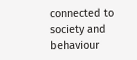connected to society and behaviour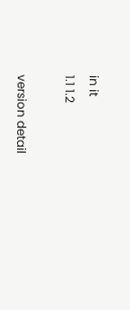in it
1.1 1.2

version detail